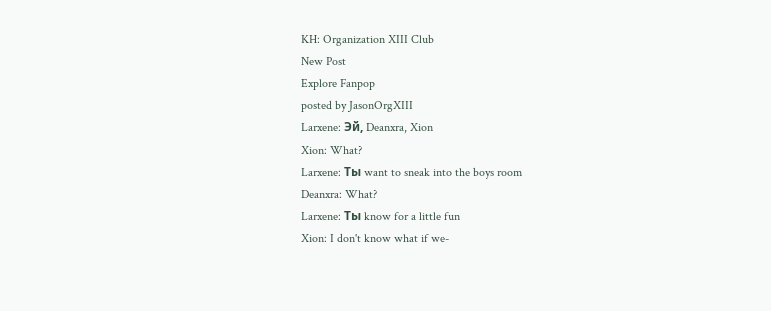KH: Organization XIII Club
New Post
Explore Fanpop
posted by JasonOrgXIII
Larxene: Эй, Deanxra, Xion
Xion: What?
Larxene: Ты want to sneak into the boys room
Deanxra: What?
Larxene: Ты know for a little fun
Xion: I don't know what if we-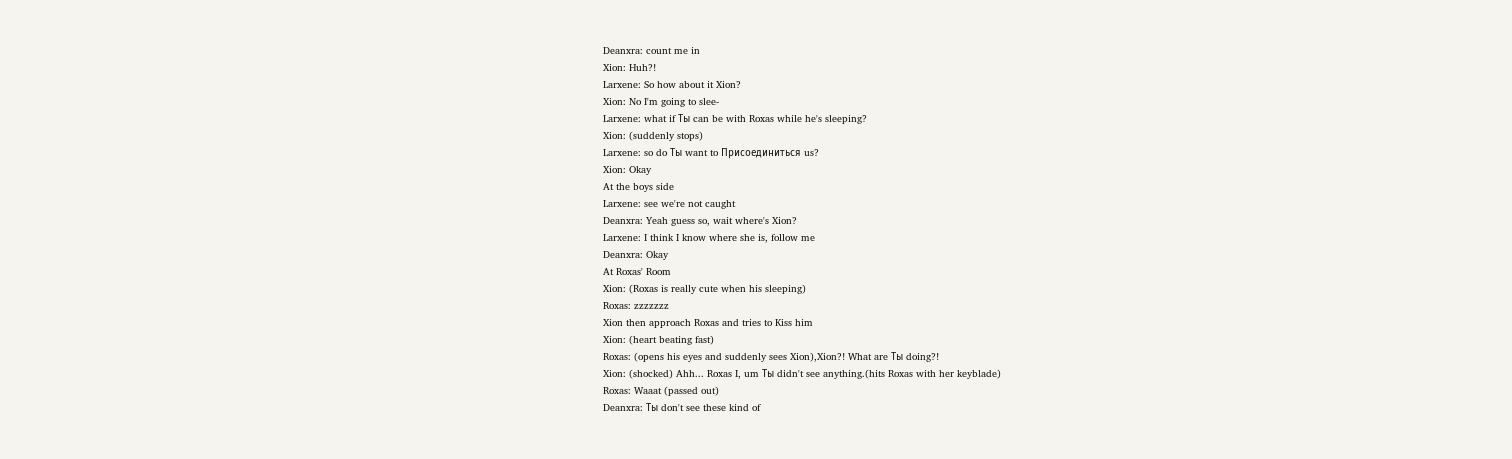Deanxra: count me in
Xion: Huh?!
Larxene: So how about it Xion?
Xion: No I'm going to slee-
Larxene: what if Ты can be with Roxas while he's sleeping?
Xion: (suddenly stops)
Larxene: so do Ты want to Присоединиться us?
Xion: Okay
At the boys side
Larxene: see we're not caught
Deanxra: Yeah guess so, wait where's Xion?
Larxene: I think I know where she is, follow me
Deanxra: Okay
At Roxas' Room
Xion: (Roxas is really cute when his sleeping)
Roxas: zzzzzzz
Xion then approach Roxas and tries to Kiss him
Xion: (heart beating fast)
Roxas: (opens his eyes and suddenly sees Xion),Xion?! What are Ты doing?!
Xion: (shocked) Ahh... Roxas I, um Ты didn't see anything.(hits Roxas with her keyblade)
Roxas: Waaat (passed out)
Deanxra: Ты don't see these kind of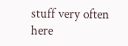stuff very often here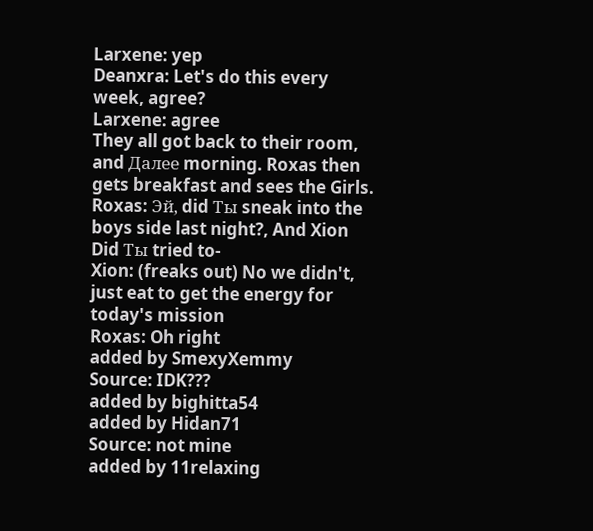Larxene: yep
Deanxra: Let's do this every week, agree?
Larxene: agree
They all got back to their room, and Далее morning. Roxas then gets breakfast and sees the Girls.
Roxas: Эй, did Ты sneak into the boys side last night?, And Xion Did Ты tried to-
Xion: (freaks out) No we didn't, just eat to get the energy for today's mission
Roxas: Oh right
added by SmexyXemmy
Source: IDK???
added by bighitta54
added by Hidan71
Source: not mine
added by 11relaxing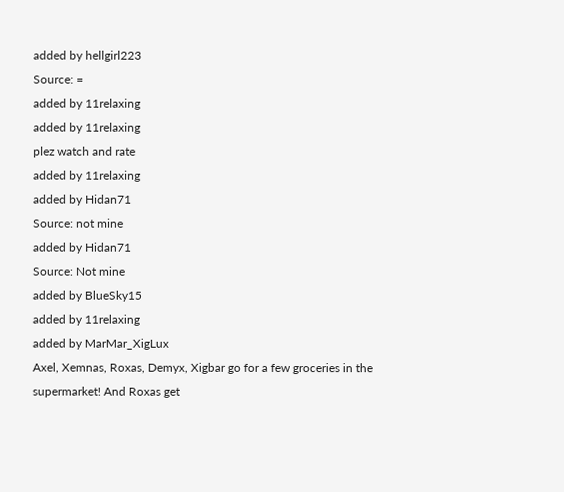added by hellgirl223
Source: =
added by 11relaxing
added by 11relaxing
plez watch and rate
added by 11relaxing
added by Hidan71
Source: not mine
added by Hidan71
Source: Not mine
added by BlueSky15
added by 11relaxing
added by MarMar_XigLux
Axel, Xemnas, Roxas, Demyx, Xigbar go for a few groceries in the supermarket! And Roxas get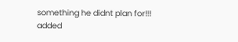something he didnt plan for!!!
added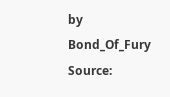by Bond_Of_Fury
Source: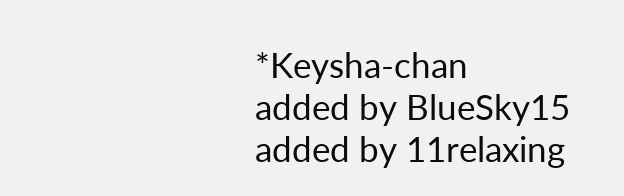*Keysha-chan
added by BlueSky15
added by 11relaxing